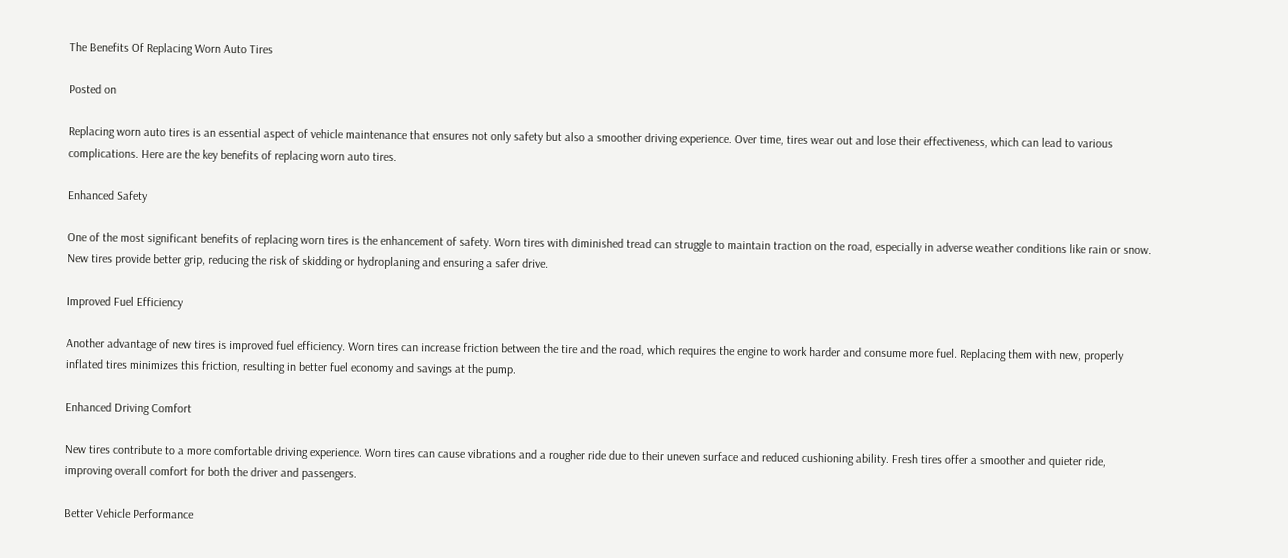The Benefits Of Replacing Worn Auto Tires

Posted on

Replacing worn auto tires is an essential aspect of vehicle maintenance that ensures not only safety but also a smoother driving experience. Over time, tires wear out and lose their effectiveness, which can lead to various complications. Here are the key benefits of replacing worn auto tires.

Enhanced Safety

One of the most significant benefits of replacing worn tires is the enhancement of safety. Worn tires with diminished tread can struggle to maintain traction on the road, especially in adverse weather conditions like rain or snow. New tires provide better grip, reducing the risk of skidding or hydroplaning and ensuring a safer drive.

Improved Fuel Efficiency

Another advantage of new tires is improved fuel efficiency. Worn tires can increase friction between the tire and the road, which requires the engine to work harder and consume more fuel. Replacing them with new, properly inflated tires minimizes this friction, resulting in better fuel economy and savings at the pump.

Enhanced Driving Comfort

New tires contribute to a more comfortable driving experience. Worn tires can cause vibrations and a rougher ride due to their uneven surface and reduced cushioning ability. Fresh tires offer a smoother and quieter ride, improving overall comfort for both the driver and passengers.

Better Vehicle Performance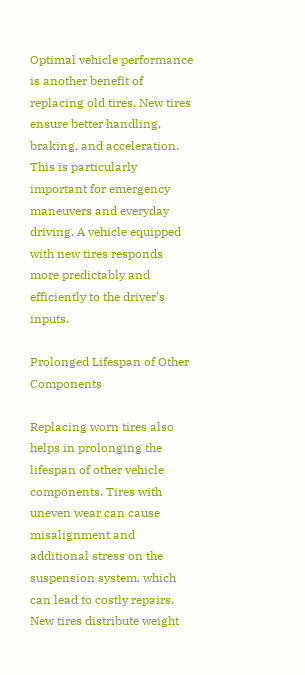Optimal vehicle performance is another benefit of replacing old tires. New tires ensure better handling, braking, and acceleration. This is particularly important for emergency maneuvers and everyday driving. A vehicle equipped with new tires responds more predictably and efficiently to the driver's inputs.

Prolonged Lifespan of Other Components

Replacing worn tires also helps in prolonging the lifespan of other vehicle components. Tires with uneven wear can cause misalignment and additional stress on the suspension system, which can lead to costly repairs. New tires distribute weight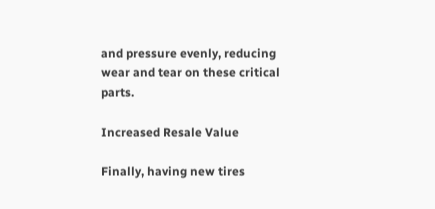and pressure evenly, reducing wear and tear on these critical parts.

Increased Resale Value

Finally, having new tires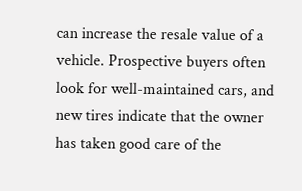can increase the resale value of a vehicle. Prospective buyers often look for well-maintained cars, and new tires indicate that the owner has taken good care of the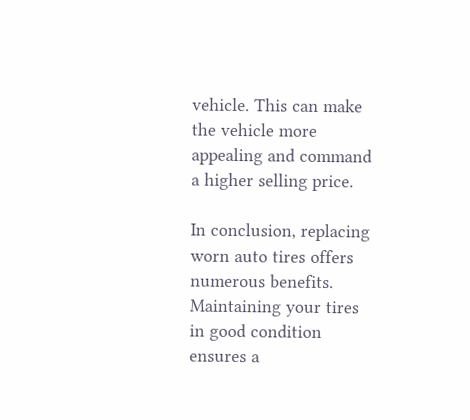vehicle. This can make the vehicle more appealing and command a higher selling price.

In conclusion, replacing worn auto tires offers numerous benefits. Maintaining your tires in good condition ensures a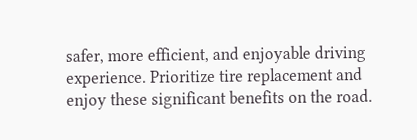safer, more efficient, and enjoyable driving experience. Prioritize tire replacement and enjoy these significant benefits on the road.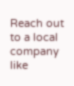Reach out to a local company like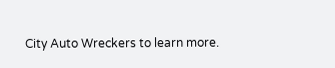City Auto Wreckers to learn more.